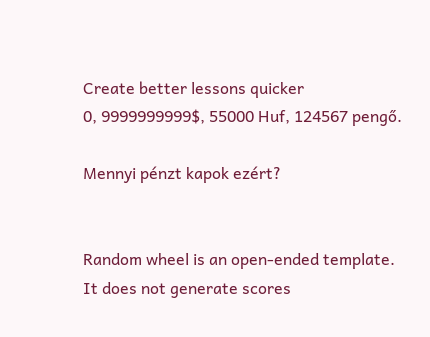Create better lessons quicker
0, 9999999999$, 55000 Huf, 124567 pengő.

Mennyi pénzt kapok ezért?


Random wheel is an open-ended template. It does not generate scores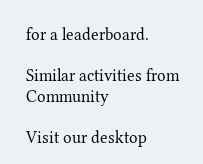for a leaderboard.

Similar activities from Community

Visit our desktop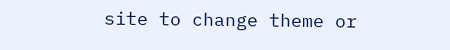site to change theme or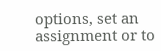options, set an assignment or to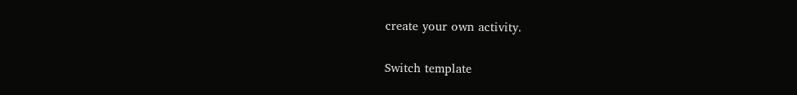create your own activity.

Switch template